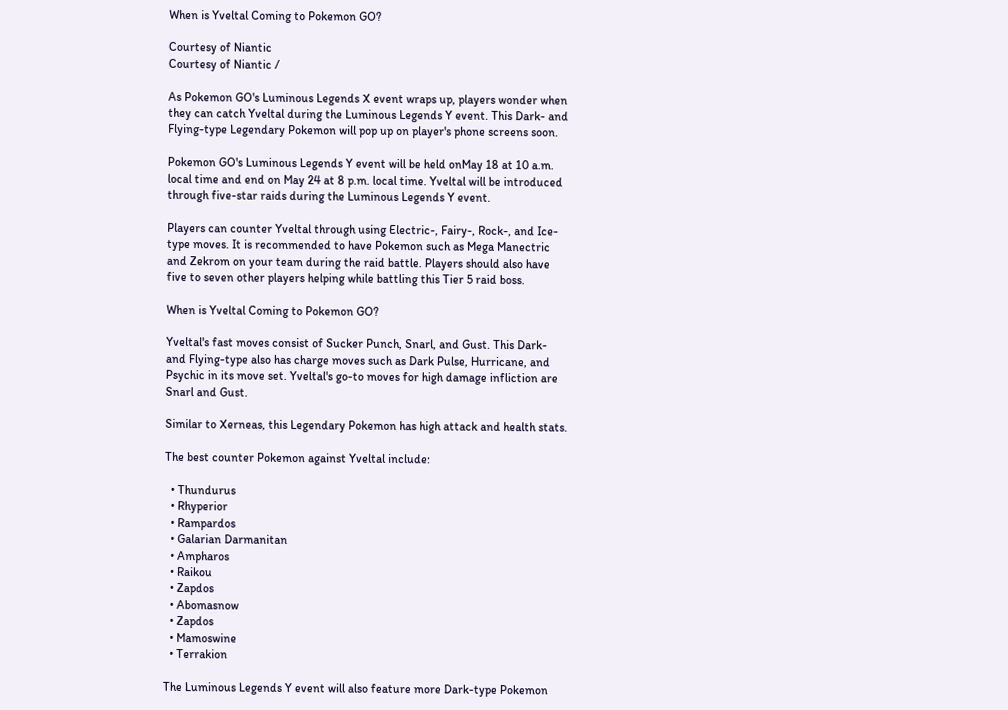When is Yveltal Coming to Pokemon GO?

Courtesy of Niantic
Courtesy of Niantic /

As Pokemon GO's Luminous Legends X event wraps up, players wonder when they can catch Yveltal during the Luminous Legends Y event. This Dark- and Flying-type Legendary Pokemon will pop up on player's phone screens soon.

Pokemon GO's Luminous Legends Y event will be held onMay 18 at 10 a.m. local time and end on May 24 at 8 p.m. local time. Yveltal will be introduced through five-star raids during the Luminous Legends Y event.

Players can counter Yveltal through using Electric-, Fairy-, Rock-, and Ice-type moves. It is recommended to have Pokemon such as Mega Manectric and Zekrom on your team during the raid battle. Players should also have five to seven other players helping while battling this Tier 5 raid boss.

When is Yveltal Coming to Pokemon GO?

Yveltal's fast moves consist of Sucker Punch, Snarl, and Gust. This Dark- and Flying-type also has charge moves such as Dark Pulse, Hurricane, and Psychic in its move set. Yveltal's go-to moves for high damage infliction are Snarl and Gust.

Similar to Xerneas, this Legendary Pokemon has high attack and health stats.

The best counter Pokemon against Yveltal include:

  • Thundurus
  • Rhyperior
  • Rampardos
  • Galarian Darmanitan
  • Ampharos
  • Raikou
  • Zapdos
  • Abomasnow
  • Zapdos
  • Mamoswine
  • Terrakion

The Luminous Legends Y event will also feature more Dark-type Pokemon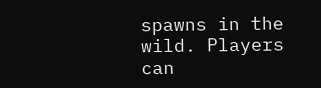spawns in the wild. Players can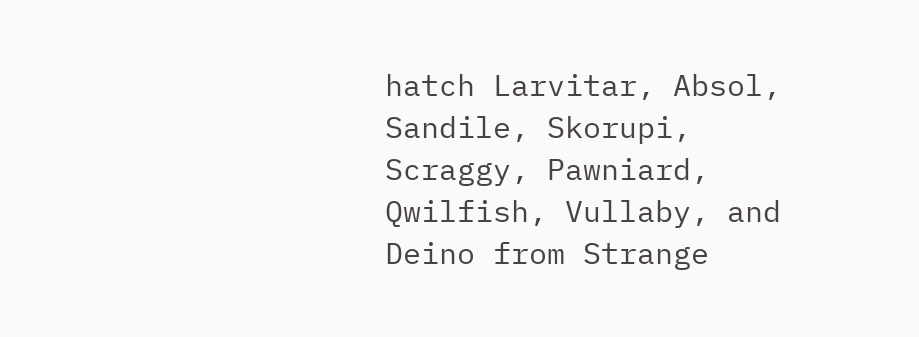hatch Larvitar, Absol, Sandile, Skorupi, Scraggy, Pawniard, Qwilfish, Vullaby, and Deino from Strange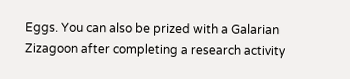Eggs. You can also be prized with a Galarian Zizagoon after completing a research activity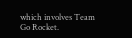which involves Team Go Rocket.